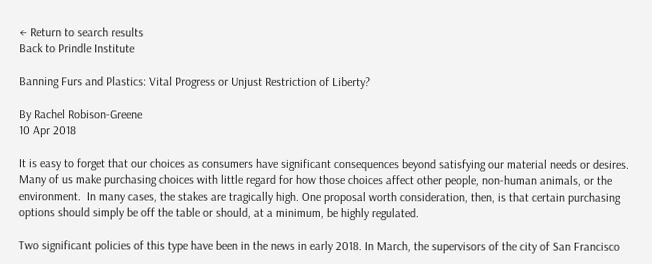← Return to search results
Back to Prindle Institute

Banning Furs and Plastics: Vital Progress or Unjust Restriction of Liberty?

By Rachel Robison-Greene
10 Apr 2018

It is easy to forget that our choices as consumers have significant consequences beyond satisfying our material needs or desires.  Many of us make purchasing choices with little regard for how those choices affect other people, non-human animals, or the environment.  In many cases, the stakes are tragically high. One proposal worth consideration, then, is that certain purchasing options should simply be off the table or should, at a minimum, be highly regulated.

Two significant policies of this type have been in the news in early 2018. In March, the supervisors of the city of San Francisco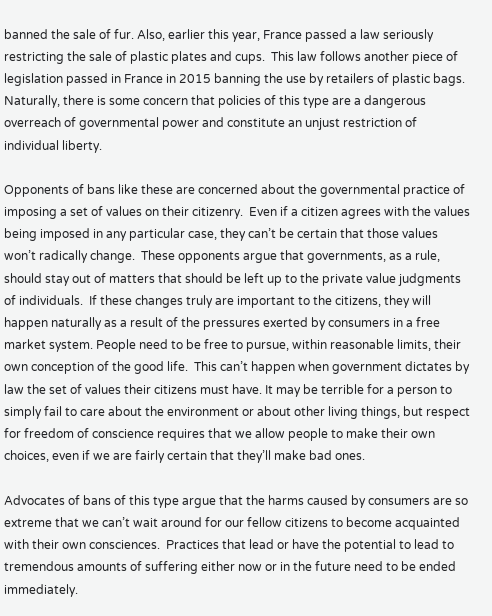banned the sale of fur. Also, earlier this year, France passed a law seriously restricting the sale of plastic plates and cups.  This law follows another piece of legislation passed in France in 2015 banning the use by retailers of plastic bags.  Naturally, there is some concern that policies of this type are a dangerous overreach of governmental power and constitute an unjust restriction of individual liberty.

Opponents of bans like these are concerned about the governmental practice of imposing a set of values on their citizenry.  Even if a citizen agrees with the values being imposed in any particular case, they can’t be certain that those values won’t radically change.  These opponents argue that governments, as a rule, should stay out of matters that should be left up to the private value judgments of individuals.  If these changes truly are important to the citizens, they will happen naturally as a result of the pressures exerted by consumers in a free market system. People need to be free to pursue, within reasonable limits, their own conception of the good life.  This can’t happen when government dictates by law the set of values their citizens must have. It may be terrible for a person to simply fail to care about the environment or about other living things, but respect for freedom of conscience requires that we allow people to make their own choices, even if we are fairly certain that they’ll make bad ones.

Advocates of bans of this type argue that the harms caused by consumers are so extreme that we can’t wait around for our fellow citizens to become acquainted with their own consciences.  Practices that lead or have the potential to lead to tremendous amounts of suffering either now or in the future need to be ended immediately.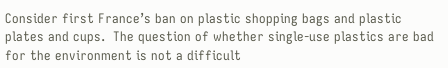Consider first France’s ban on plastic shopping bags and plastic plates and cups.  The question of whether single-use plastics are bad for the environment is not a difficult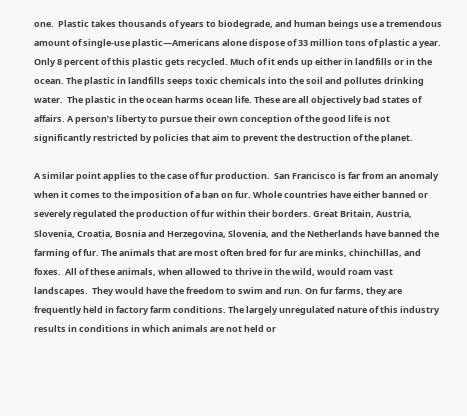one.  Plastic takes thousands of years to biodegrade, and human beings use a tremendous amount of single-use plastic—Americans alone dispose of 33 million tons of plastic a year.  Only 8 percent of this plastic gets recycled. Much of it ends up either in landfills or in the ocean. The plastic in landfills seeps toxic chemicals into the soil and pollutes drinking water.  The plastic in the ocean harms ocean life. These are all objectively bad states of affairs. A person’s liberty to pursue their own conception of the good life is not significantly restricted by policies that aim to prevent the destruction of the planet.

A similar point applies to the case of fur production.  San Francisco is far from an anomaly when it comes to the imposition of a ban on fur. Whole countries have either banned or severely regulated the production of fur within their borders. Great Britain, Austria, Slovenia, Croatia, Bosnia and Herzegovina, Slovenia, and the Netherlands have banned the farming of fur. The animals that are most often bred for fur are minks, chinchillas, and foxes.  All of these animals, when allowed to thrive in the wild, would roam vast landscapes.  They would have the freedom to swim and run. On fur farms, they are frequently held in factory farm conditions. The largely unregulated nature of this industry results in conditions in which animals are not held or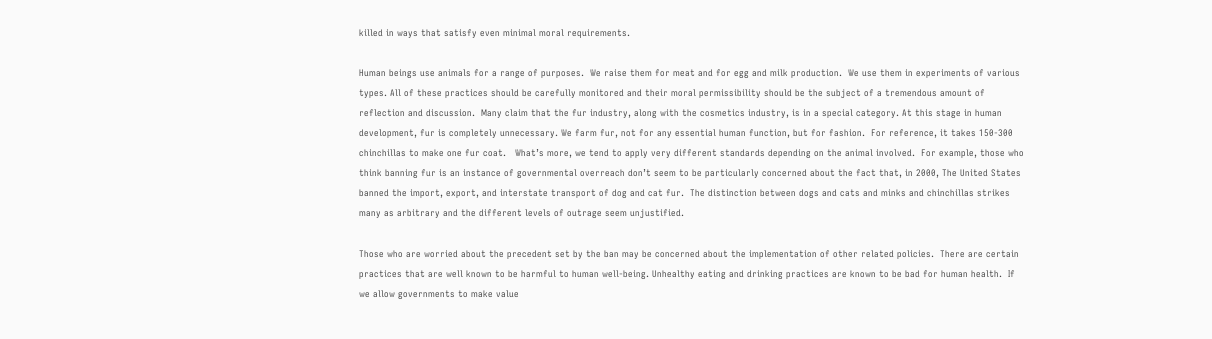killed in ways that satisfy even minimal moral requirements.

Human beings use animals for a range of purposes.  We raise them for meat and for egg and milk production.  We use them in experiments of various types. All of these practices should be carefully monitored and their moral permissibility should be the subject of a tremendous amount of reflection and discussion.  Many claim that the fur industry, along with the cosmetics industry, is in a special category. At this stage in human development, fur is completely unnecessary. We farm fur, not for any essential human function, but for fashion.  For reference, it takes 150-300 chinchillas to make one fur coat.   What’s more, we tend to apply very different standards depending on the animal involved.  For example, those who think banning fur is an instance of governmental overreach don’t seem to be particularly concerned about the fact that, in 2000, The United States banned the import, export, and interstate transport of dog and cat fur.  The distinction between dogs and cats and minks and chinchillas strikes many as arbitrary and the different levels of outrage seem unjustified.

Those who are worried about the precedent set by the ban may be concerned about the implementation of other related policies.  There are certain practices that are well known to be harmful to human well-being. Unhealthy eating and drinking practices are known to be bad for human health.  If we allow governments to make value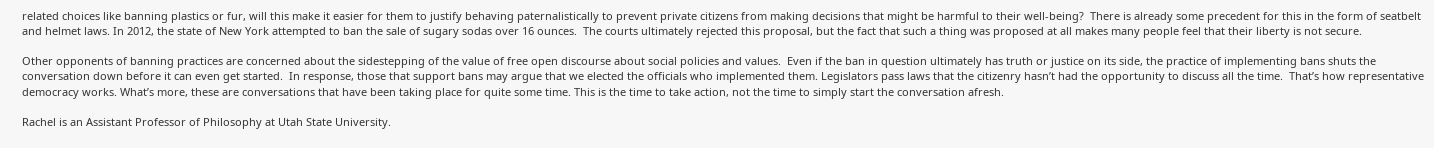related choices like banning plastics or fur, will this make it easier for them to justify behaving paternalistically to prevent private citizens from making decisions that might be harmful to their well-being?  There is already some precedent for this in the form of seatbelt and helmet laws. In 2012, the state of New York attempted to ban the sale of sugary sodas over 16 ounces.  The courts ultimately rejected this proposal, but the fact that such a thing was proposed at all makes many people feel that their liberty is not secure.

Other opponents of banning practices are concerned about the sidestepping of the value of free open discourse about social policies and values.  Even if the ban in question ultimately has truth or justice on its side, the practice of implementing bans shuts the conversation down before it can even get started.  In response, those that support bans may argue that we elected the officials who implemented them. Legislators pass laws that the citizenry hasn’t had the opportunity to discuss all the time.  That’s how representative democracy works. What’s more, these are conversations that have been taking place for quite some time. This is the time to take action, not the time to simply start the conversation afresh.

Rachel is an Assistant Professor of Philosophy at Utah State University.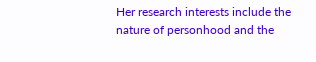Her research interests include the nature of personhood and the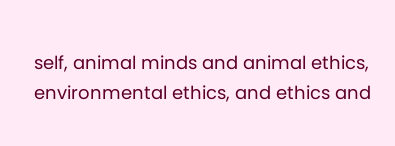self, animal minds and animal ethics, environmental ethics, and ethics and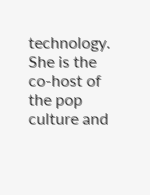technology. She is the co-host of the pop culture and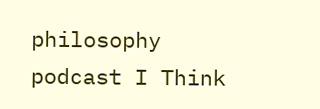philosophy podcast I Think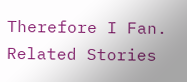Therefore I Fan.
Related Stories